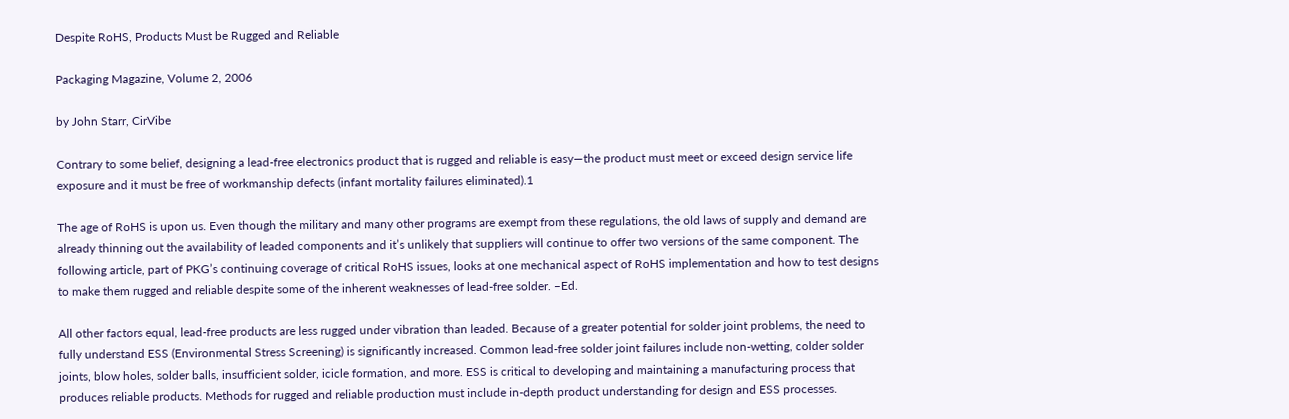Despite RoHS, Products Must be Rugged and Reliable

Packaging Magazine, Volume 2, 2006

by John Starr, CirVibe

Contrary to some belief, designing a lead-free electronics product that is rugged and reliable is easy—the product must meet or exceed design service life exposure and it must be free of workmanship defects (infant mortality failures eliminated).1

The age of RoHS is upon us. Even though the military and many other programs are exempt from these regulations, the old laws of supply and demand are already thinning out the availability of leaded components and it’s unlikely that suppliers will continue to offer two versions of the same component. The following article, part of PKG’s continuing coverage of critical RoHS issues, looks at one mechanical aspect of RoHS implementation and how to test designs to make them rugged and reliable despite some of the inherent weaknesses of lead-free solder. –Ed.

All other factors equal, lead-free products are less rugged under vibration than leaded. Because of a greater potential for solder joint problems, the need to fully understand ESS (Environmental Stress Screening) is significantly increased. Common lead-free solder joint failures include non-wetting, colder solder joints, blow holes, solder balls, insufficient solder, icicle formation, and more. ESS is critical to developing and maintaining a manufacturing process that produces reliable products. Methods for rugged and reliable production must include in-depth product understanding for design and ESS processes.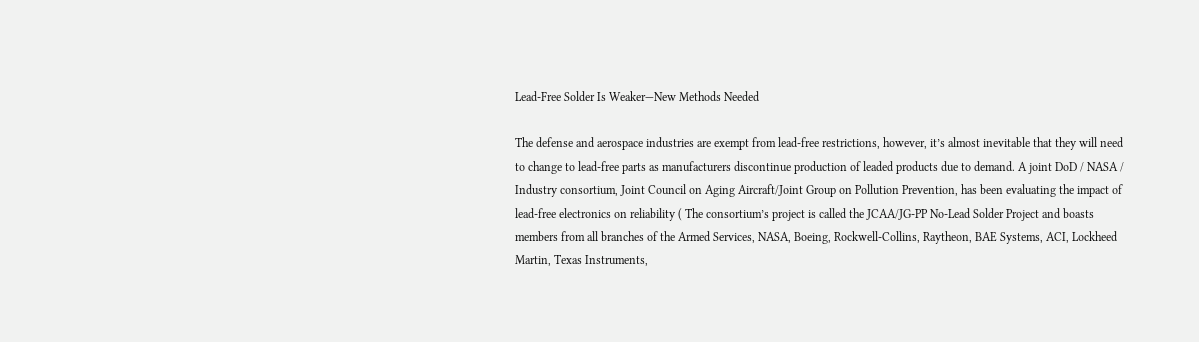Lead-Free Solder Is Weaker—New Methods Needed

The defense and aerospace industries are exempt from lead-free restrictions, however, it’s almost inevitable that they will need to change to lead-free parts as manufacturers discontinue production of leaded products due to demand. A joint DoD / NASA / Industry consortium, Joint Council on Aging Aircraft/Joint Group on Pollution Prevention, has been evaluating the impact of lead-free electronics on reliability ( The consortium’s project is called the JCAA/JG-PP No-Lead Solder Project and boasts members from all branches of the Armed Services, NASA, Boeing, Rockwell-Collins, Raytheon, BAE Systems, ACI, Lockheed Martin, Texas Instruments,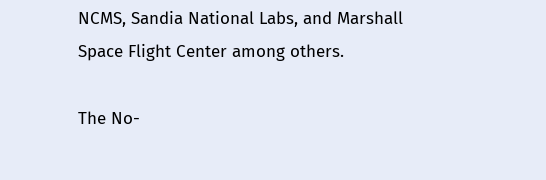NCMS, Sandia National Labs, and Marshall Space Flight Center among others.

The No-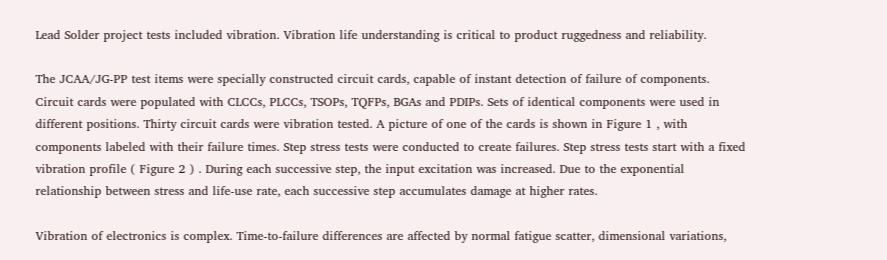Lead Solder project tests included vibration. Vibration life understanding is critical to product ruggedness and reliability.

The JCAA/JG-PP test items were specially constructed circuit cards, capable of instant detection of failure of components. Circuit cards were populated with CLCCs, PLCCs, TSOPs, TQFPs, BGAs and PDIPs. Sets of identical components were used in different positions. Thirty circuit cards were vibration tested. A picture of one of the cards is shown in Figure 1 , with components labeled with their failure times. Step stress tests were conducted to create failures. Step stress tests start with a fixed vibration profile ( Figure 2 ) . During each successive step, the input excitation was increased. Due to the exponential relationship between stress and life-use rate, each successive step accumulates damage at higher rates.

Vibration of electronics is complex. Time-to-failure differences are affected by normal fatigue scatter, dimensional variations,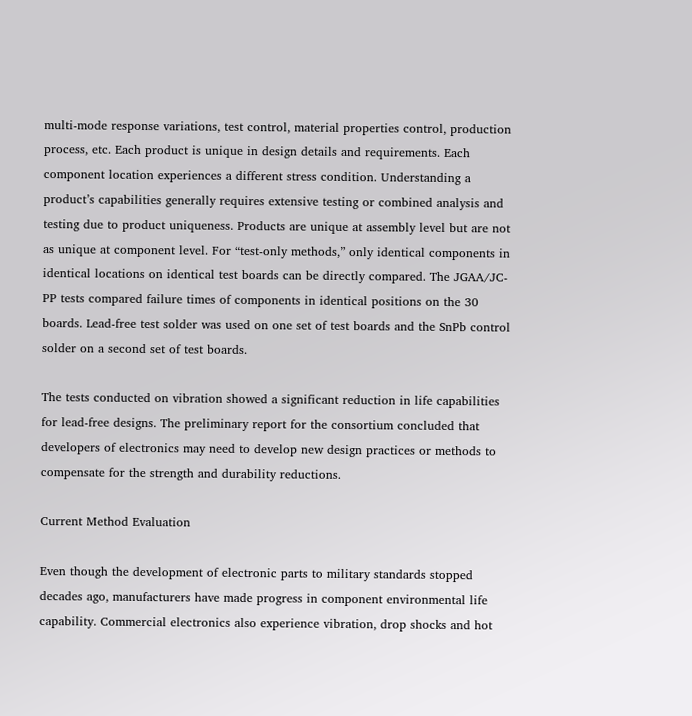multi-mode response variations, test control, material properties control, production process, etc. Each product is unique in design details and requirements. Each component location experiences a different stress condition. Understanding a product’s capabilities generally requires extensive testing or combined analysis and testing due to product uniqueness. Products are unique at assembly level but are not as unique at component level. For “test-only methods,” only identical components in identical locations on identical test boards can be directly compared. The JGAA/JC-PP tests compared failure times of components in identical positions on the 30 boards. Lead-free test solder was used on one set of test boards and the SnPb control solder on a second set of test boards.

The tests conducted on vibration showed a significant reduction in life capabilities for lead-free designs. The preliminary report for the consortium concluded that developers of electronics may need to develop new design practices or methods to compensate for the strength and durability reductions.

Current Method Evaluation

Even though the development of electronic parts to military standards stopped decades ago, manufacturers have made progress in component environmental life capability. Commercial electronics also experience vibration, drop shocks and hot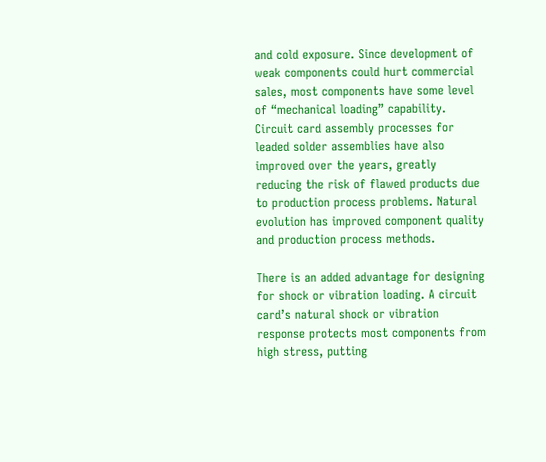and cold exposure. Since development of weak components could hurt commercial sales, most components have some level of “mechanical loading” capability. Circuit card assembly processes for leaded solder assemblies have also improved over the years, greatly reducing the risk of flawed products due to production process problems. Natural evolution has improved component quality and production process methods.

There is an added advantage for designing for shock or vibration loading. A circuit card’s natural shock or vibration response protects most components from high stress, putting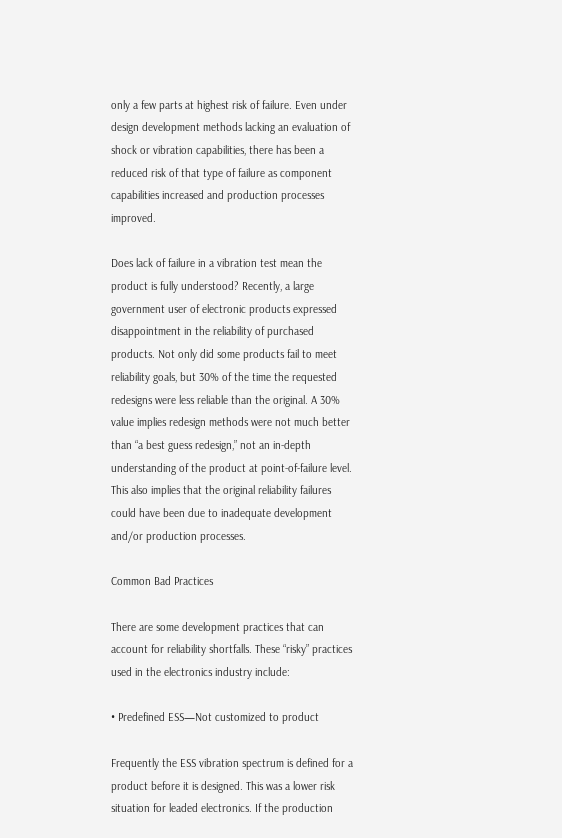only a few parts at highest risk of failure. Even under design development methods lacking an evaluation of shock or vibration capabilities, there has been a reduced risk of that type of failure as component capabilities increased and production processes improved.

Does lack of failure in a vibration test mean the product is fully understood? Recently, a large government user of electronic products expressed disappointment in the reliability of purchased products. Not only did some products fail to meet reliability goals, but 30% of the time the requested redesigns were less reliable than the original. A 30% value implies redesign methods were not much better than “a best guess redesign,” not an in-depth understanding of the product at point-of-failure level. This also implies that the original reliability failures could have been due to inadequate development and/or production processes.

Common Bad Practices

There are some development practices that can account for reliability shortfalls. These “risky” practices used in the electronics industry include:

• Predefined ESS—Not customized to product

Frequently the ESS vibration spectrum is defined for a product before it is designed. This was a lower risk situation for leaded electronics. If the production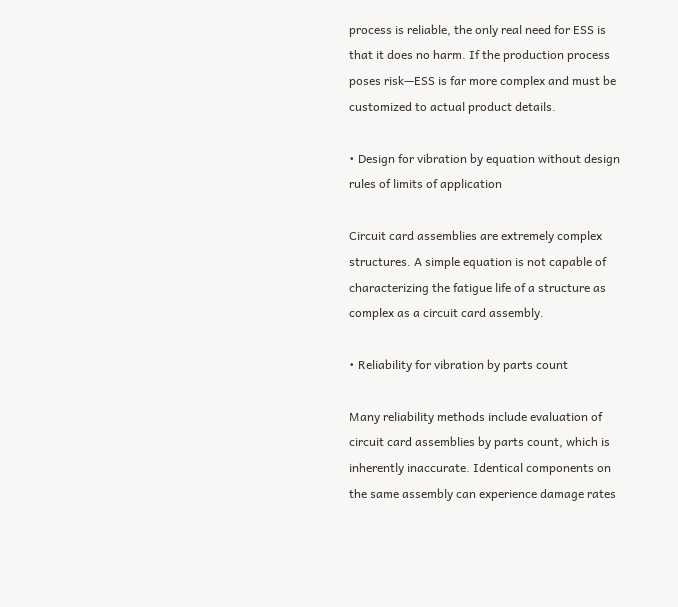process is reliable, the only real need for ESS is that it does no harm. If the production process poses risk—ESS is far more complex and must be customized to actual product details.

• Design for vibration by equation without design rules of limits of application

Circuit card assemblies are extremely complex structures. A simple equation is not capable of characterizing the fatigue life of a structure as complex as a circuit card assembly.

• Reliability for vibration by parts count

Many reliability methods include evaluation of circuit card assemblies by parts count, which is inherently inaccurate. Identical components on the same assembly can experience damage rates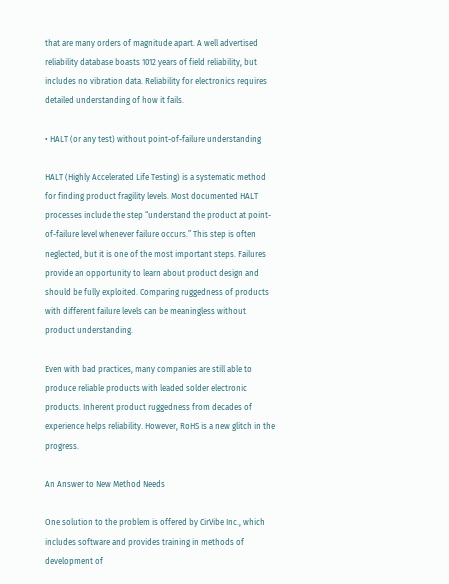that are many orders of magnitude apart. A well advertised reliability database boasts 1012 years of field reliability, but includes no vibration data. Reliability for electronics requires detailed understanding of how it fails.

• HALT (or any test) without point-of-failure understanding

HALT (Highly Accelerated Life Testing) is a systematic method for finding product fragility levels. Most documented HALT processes include the step “understand the product at point-of-failure level whenever failure occurs.” This step is often neglected, but it is one of the most important steps. Failures provide an opportunity to learn about product design and should be fully exploited. Comparing ruggedness of products with different failure levels can be meaningless without product understanding.

Even with bad practices, many companies are still able to produce reliable products with leaded solder electronic products. Inherent product ruggedness from decades of experience helps reliability. However, RoHS is a new glitch in the progress.

An Answer to New Method Needs

One solution to the problem is offered by CirVibe Inc., which includes software and provides training in methods of development of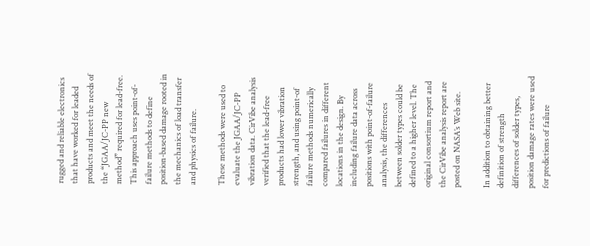rugged and reliable electronics that have worked for leaded products and meet the needs of the “JGAA/JC-PP new method” required for lead-free. This approach uses point-of-failure methods to define position-based damage rooted in the mechanics of load transfer and physics of failure.

These methods were used to evaluate the JGAA/JC-PP vibration data. CirVibe analysis verified that the lead-free products had lower vibration strength, and using point-of failure methods numerically compared failures in different locations in the design. By including failure data across positions with point-of-failure analysis, the differences between solder types could be defined to a higher level. The original consortium report and the CirVibe analysis report are posted on NASA’s Web site.

In addition to obtaining better definition of strength differences of solder types, position damage rates were used for predictions of failure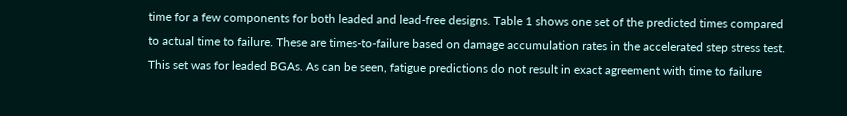time for a few components for both leaded and lead-free designs. Table 1 shows one set of the predicted times compared to actual time to failure. These are times-to-failure based on damage accumulation rates in the accelerated step stress test. This set was for leaded BGAs. As can be seen, fatigue predictions do not result in exact agreement with time to failure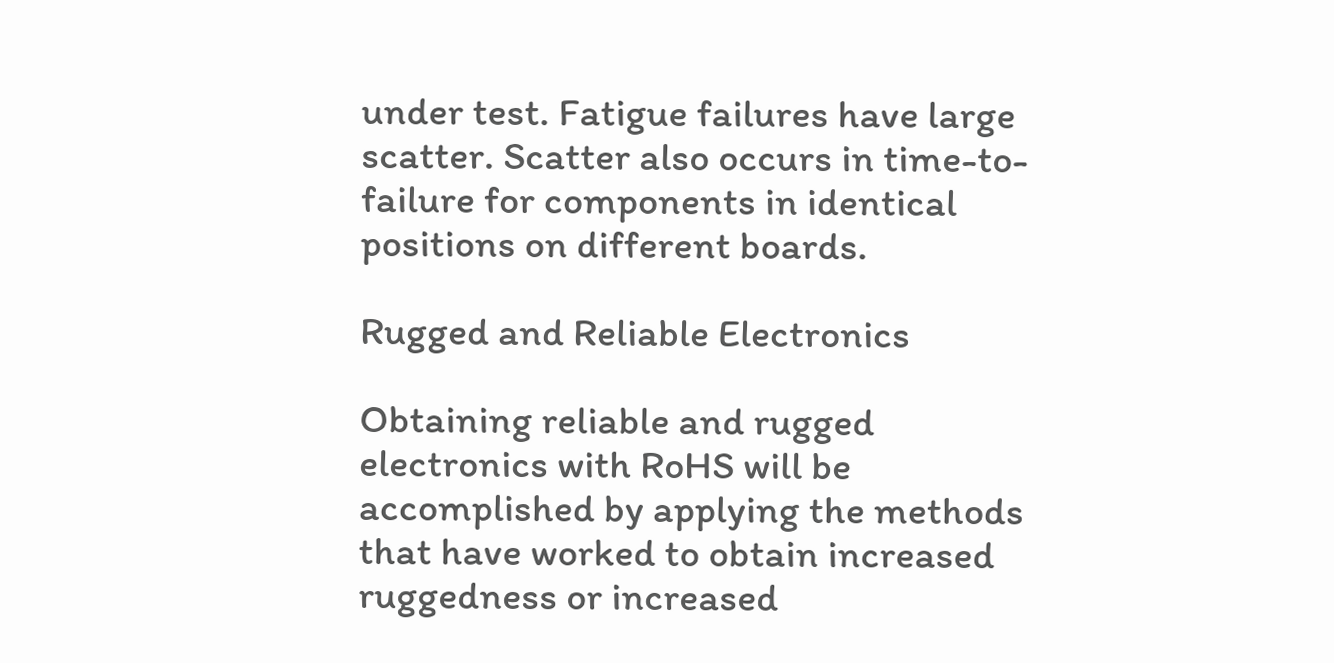under test. Fatigue failures have large scatter. Scatter also occurs in time-to-failure for components in identical positions on different boards.

Rugged and Reliable Electronics

Obtaining reliable and rugged electronics with RoHS will be accomplished by applying the methods that have worked to obtain increased ruggedness or increased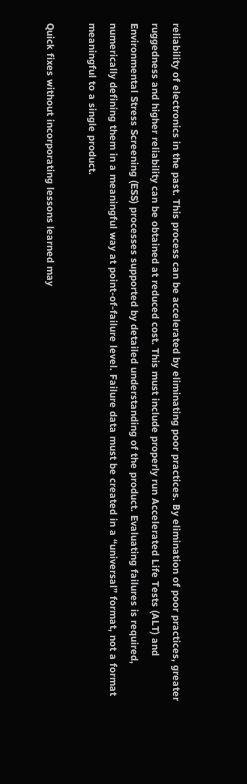reliability of electronics in the past. This process can be accelerated by eliminating poor practices. By elimination of poor practices, greater ruggedness and higher reliability can be obtained at reduced cost. This must include properly run Accelerated Life Tests (ALT) and Environmental Stress Screening (ESS) processes supported by detailed understanding of the product. Evaluating failures is required, numerically defining them in a meaningful way at point-of-failure level. Failure data must be created in a “universal” format, not a format meaningful to a single product.

Quick fixes without incorporating lessons learned may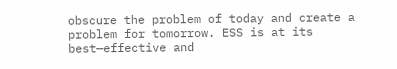obscure the problem of today and create a problem for tomorrow. ESS is at its best—effective and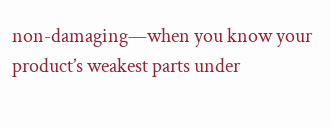non-damaging—when you know your product’s weakest parts under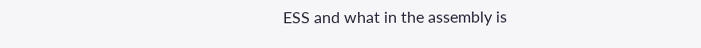ESS and what in the assembly is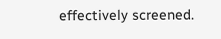effectively screened.